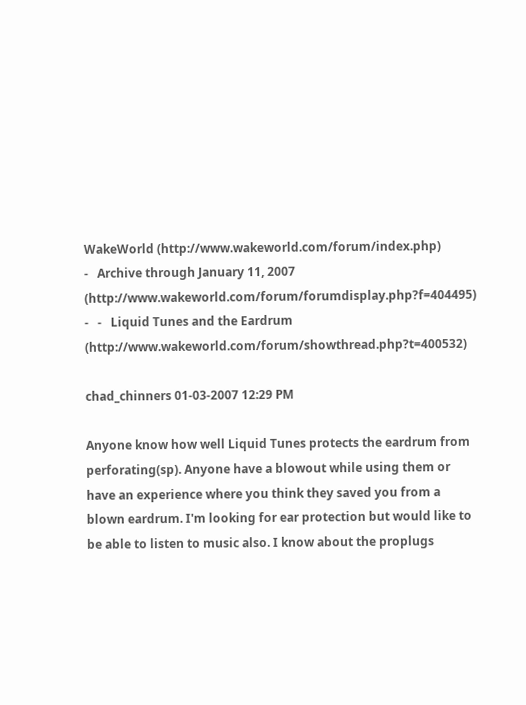WakeWorld (http://www.wakeworld.com/forum/index.php)
-   Archive through January 11, 2007 (http://www.wakeworld.com/forum/forumdisplay.php?f=404495)
-   -   Liquid Tunes and the Eardrum (http://www.wakeworld.com/forum/showthread.php?t=400532)

chad_chinners 01-03-2007 12:29 PM

Anyone know how well Liquid Tunes protects the eardrum from perforating(sp). Anyone have a blowout while using them or have an experience where you think they saved you from a blown eardrum. I'm looking for ear protection but would like to be able to listen to music also. I know about the proplugs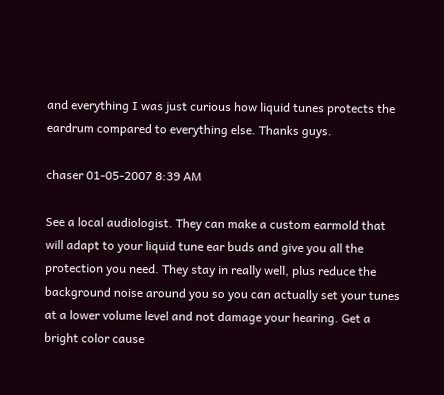and everything I was just curious how liquid tunes protects the eardrum compared to everything else. Thanks guys.

chaser 01-05-2007 8:39 AM

See a local audiologist. They can make a custom earmold that will adapt to your liquid tune ear buds and give you all the protection you need. They stay in really well, plus reduce the background noise around you so you can actually set your tunes at a lower volume level and not damage your hearing. Get a bright color cause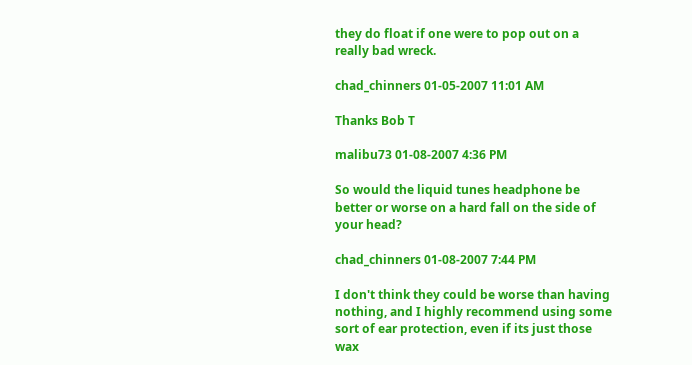they do float if one were to pop out on a really bad wreck.

chad_chinners 01-05-2007 11:01 AM

Thanks Bob T

malibu73 01-08-2007 4:36 PM

So would the liquid tunes headphone be better or worse on a hard fall on the side of your head?

chad_chinners 01-08-2007 7:44 PM

I don't think they could be worse than having nothing, and I highly recommend using some sort of ear protection, even if its just those wax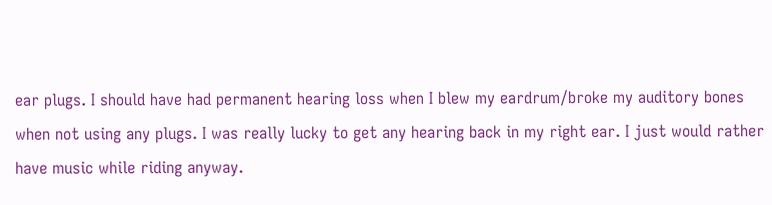ear plugs. I should have had permanent hearing loss when I blew my eardrum/broke my auditory bones when not using any plugs. I was really lucky to get any hearing back in my right ear. I just would rather have music while riding anyway.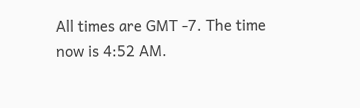All times are GMT -7. The time now is 4:52 AM.